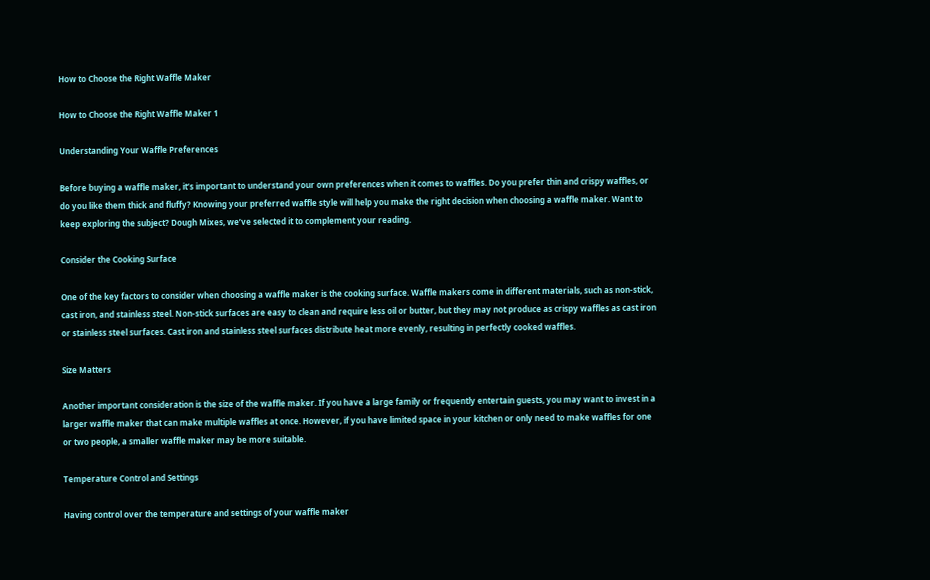How to Choose the Right Waffle Maker

How to Choose the Right Waffle Maker 1

Understanding Your Waffle Preferences

Before buying a waffle maker, it’s important to understand your own preferences when it comes to waffles. Do you prefer thin and crispy waffles, or do you like them thick and fluffy? Knowing your preferred waffle style will help you make the right decision when choosing a waffle maker. Want to keep exploring the subject? Dough Mixes, we’ve selected it to complement your reading.

Consider the Cooking Surface

One of the key factors to consider when choosing a waffle maker is the cooking surface. Waffle makers come in different materials, such as non-stick, cast iron, and stainless steel. Non-stick surfaces are easy to clean and require less oil or butter, but they may not produce as crispy waffles as cast iron or stainless steel surfaces. Cast iron and stainless steel surfaces distribute heat more evenly, resulting in perfectly cooked waffles.

Size Matters

Another important consideration is the size of the waffle maker. If you have a large family or frequently entertain guests, you may want to invest in a larger waffle maker that can make multiple waffles at once. However, if you have limited space in your kitchen or only need to make waffles for one or two people, a smaller waffle maker may be more suitable.

Temperature Control and Settings

Having control over the temperature and settings of your waffle maker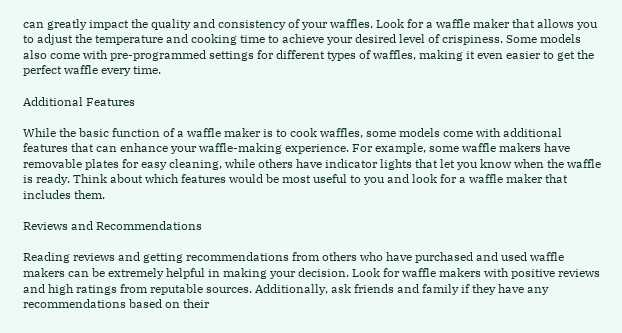can greatly impact the quality and consistency of your waffles. Look for a waffle maker that allows you to adjust the temperature and cooking time to achieve your desired level of crispiness. Some models also come with pre-programmed settings for different types of waffles, making it even easier to get the perfect waffle every time.

Additional Features

While the basic function of a waffle maker is to cook waffles, some models come with additional features that can enhance your waffle-making experience. For example, some waffle makers have removable plates for easy cleaning, while others have indicator lights that let you know when the waffle is ready. Think about which features would be most useful to you and look for a waffle maker that includes them.

Reviews and Recommendations

Reading reviews and getting recommendations from others who have purchased and used waffle makers can be extremely helpful in making your decision. Look for waffle makers with positive reviews and high ratings from reputable sources. Additionally, ask friends and family if they have any recommendations based on their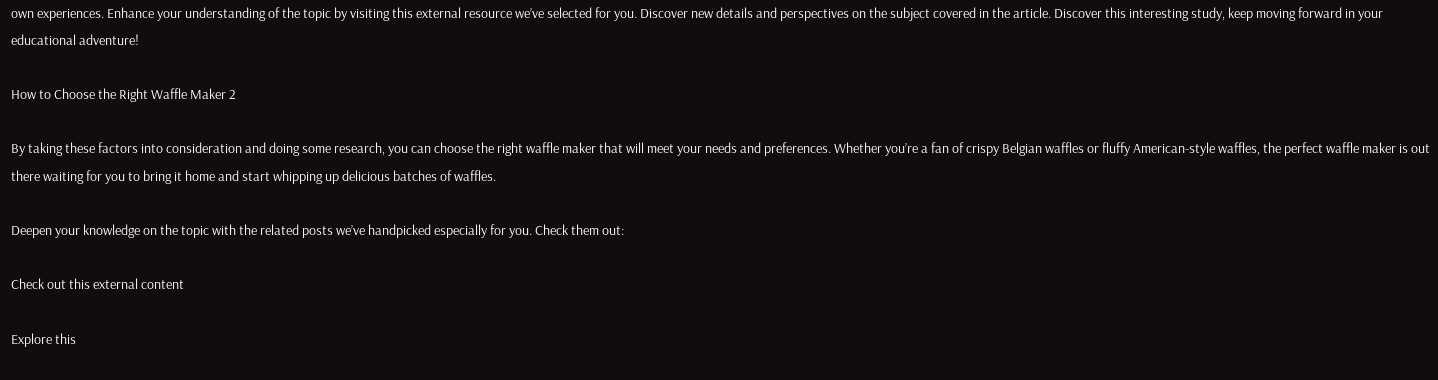own experiences. Enhance your understanding of the topic by visiting this external resource we’ve selected for you. Discover new details and perspectives on the subject covered in the article. Discover this interesting study, keep moving forward in your educational adventure!

How to Choose the Right Waffle Maker 2

By taking these factors into consideration and doing some research, you can choose the right waffle maker that will meet your needs and preferences. Whether you’re a fan of crispy Belgian waffles or fluffy American-style waffles, the perfect waffle maker is out there waiting for you to bring it home and start whipping up delicious batches of waffles.

Deepen your knowledge on the topic with the related posts we’ve handpicked especially for you. Check them out:

Check out this external content

Explore this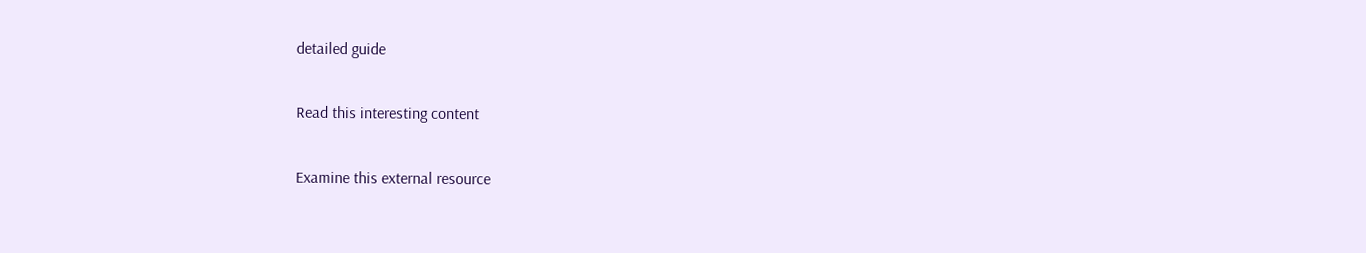detailed guide

Read this interesting content

Examine this external resource